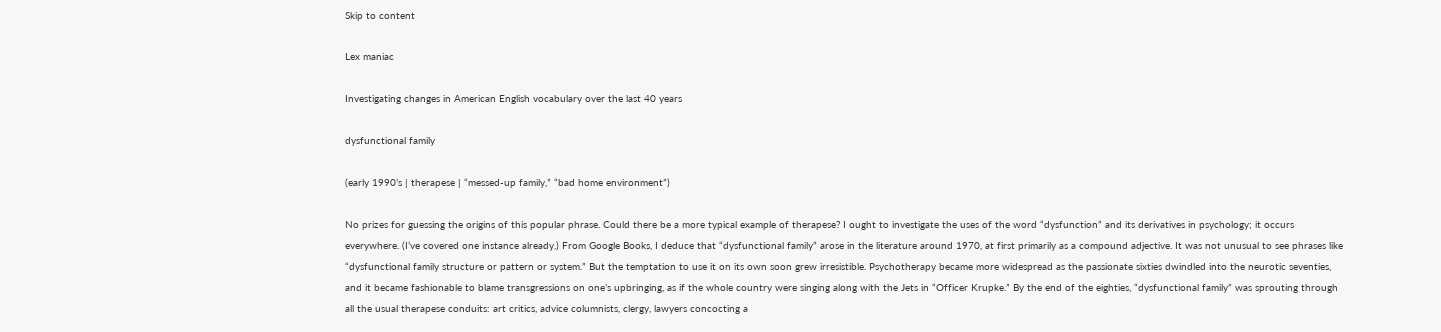Skip to content

Lex maniac

Investigating changes in American English vocabulary over the last 40 years

dysfunctional family

(early 1990’s | therapese | “messed-up family,” “bad home environment”)

No prizes for guessing the origins of this popular phrase. Could there be a more typical example of therapese? I ought to investigate the uses of the word “dysfunction” and its derivatives in psychology; it occurs everywhere. (I’ve covered one instance already.) From Google Books, I deduce that “dysfunctional family” arose in the literature around 1970, at first primarily as a compound adjective. It was not unusual to see phrases like “dysfunctional family structure or pattern or system.” But the temptation to use it on its own soon grew irresistible. Psychotherapy became more widespread as the passionate sixties dwindled into the neurotic seventies, and it became fashionable to blame transgressions on one’s upbringing, as if the whole country were singing along with the Jets in “Officer Krupke.” By the end of the eighties, “dysfunctional family” was sprouting through all the usual therapese conduits: art critics, advice columnists, clergy, lawyers concocting a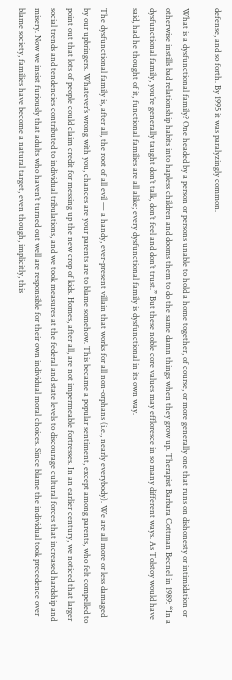defense, and so forth. By 1995 it was paralyzingly common.

What is a dysfunctional family? One headed by a person or persons unable to hold a home together, of course, or more generally one that runs on dishonesty or intimidation or otherwise instills bad relationship habits into hapless children and dooms them to do the same damn things when they grow up. Therapist Barbara Cottman Becnel in 1989: “In a dysfunctional family, you’re generally taught don’t talk, don’t feel and don’t trust.” But these noble core values may effloresce in so many different ways. As Tolstoy would have said, had he thought of it, functional families are all alike; every dysfunctional family is dysfunctional in its own way.

The dysfunctional family is, after all, the root of all evil — a handy, ever-present villain that works for all non-orphans (i.e., nearly everybody). We are all more or less damaged by our upbringers. Whatever’s wrong with you, chances are your parents are to blame somehow. This became a popular sentiment, except among parents, who felt compelled to point out that lots of people could claim credit for messing up the new crop of kids. Homes, after all, are not impermeable fortresses. In an earlier century, we noticed that larger social trends and tendencies contributed to individual tribulations, and we took measures at the federal and state levels to discourage cultural forces that increased hardship and misery. Now we insist furiously that adults who haven’t turned out well are responsible for their own individual moral choices. Since blame the individual took precedence over blame society, families have become a natural target, even though, implicitly, this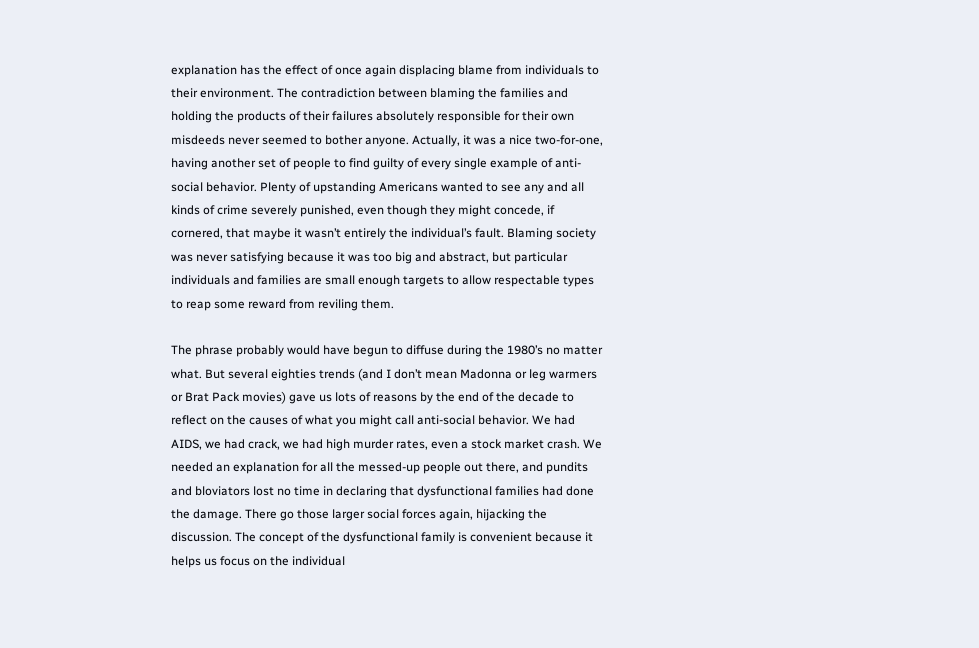explanation has the effect of once again displacing blame from individuals to their environment. The contradiction between blaming the families and holding the products of their failures absolutely responsible for their own misdeeds never seemed to bother anyone. Actually, it was a nice two-for-one, having another set of people to find guilty of every single example of anti-social behavior. Plenty of upstanding Americans wanted to see any and all kinds of crime severely punished, even though they might concede, if cornered, that maybe it wasn’t entirely the individual’s fault. Blaming society was never satisfying because it was too big and abstract, but particular individuals and families are small enough targets to allow respectable types to reap some reward from reviling them.

The phrase probably would have begun to diffuse during the 1980’s no matter what. But several eighties trends (and I don’t mean Madonna or leg warmers or Brat Pack movies) gave us lots of reasons by the end of the decade to reflect on the causes of what you might call anti-social behavior. We had AIDS, we had crack, we had high murder rates, even a stock market crash. We needed an explanation for all the messed-up people out there, and pundits and bloviators lost no time in declaring that dysfunctional families had done the damage. There go those larger social forces again, hijacking the discussion. The concept of the dysfunctional family is convenient because it helps us focus on the individual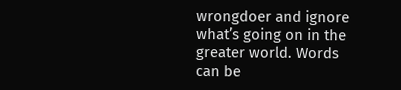wrongdoer and ignore what’s going on in the greater world. Words can be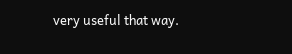very useful that way.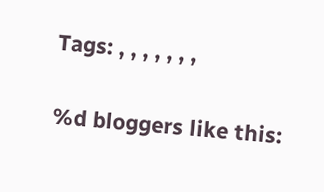Tags: , , , , , , ,

%d bloggers like this: